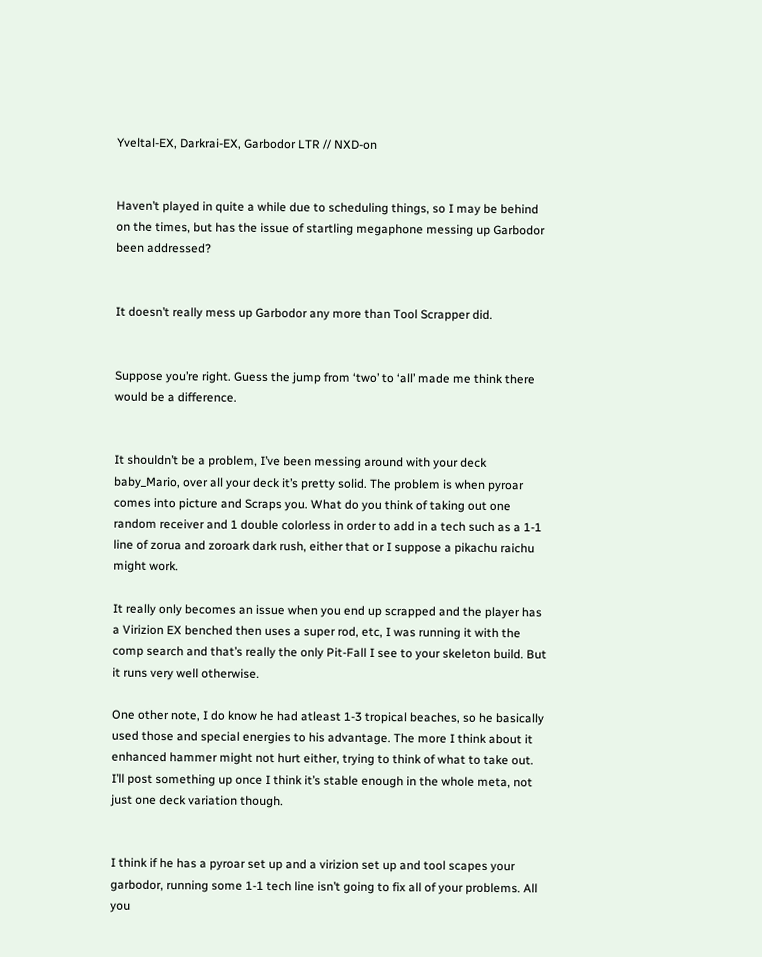Yveltal-EX, Darkrai-EX, Garbodor LTR // NXD-on


Haven’t played in quite a while due to scheduling things, so I may be behind on the times, but has the issue of startling megaphone messing up Garbodor been addressed?


It doesn’t really mess up Garbodor any more than Tool Scrapper did.


Suppose you’re right. Guess the jump from ‘two’ to ‘all’ made me think there would be a difference.


It shouldn’t be a problem, I’ve been messing around with your deck baby_Mario, over all your deck it’s pretty solid. The problem is when pyroar comes into picture and Scraps you. What do you think of taking out one random receiver and 1 double colorless in order to add in a tech such as a 1-1 line of zorua and zoroark dark rush, either that or I suppose a pikachu raichu might work.

It really only becomes an issue when you end up scrapped and the player has a Virizion EX benched then uses a super rod, etc, I was running it with the comp search and that’s really the only Pit-Fall I see to your skeleton build. But it runs very well otherwise.

One other note, I do know he had atleast 1-3 tropical beaches, so he basically used those and special energies to his advantage. The more I think about it enhanced hammer might not hurt either, trying to think of what to take out. I’ll post something up once I think it’s stable enough in the whole meta, not just one deck variation though.


I think if he has a pyroar set up and a virizion set up and tool scapes your garbodor, running some 1-1 tech line isn’t going to fix all of your problems. All you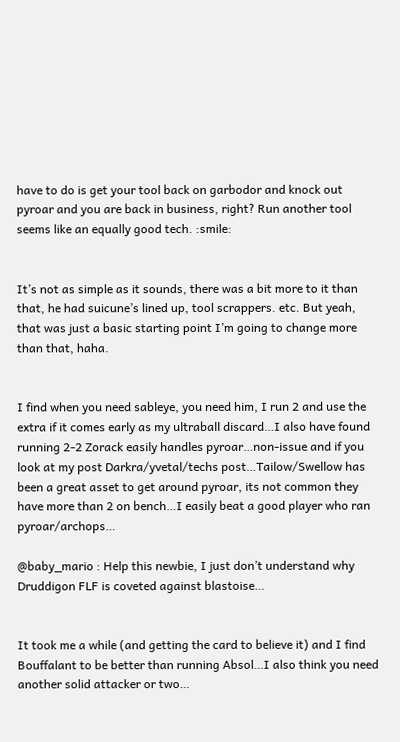have to do is get your tool back on garbodor and knock out pyroar and you are back in business, right? Run another tool seems like an equally good tech. :smile:


It’s not as simple as it sounds, there was a bit more to it than that, he had suicune’s lined up, tool scrappers. etc. But yeah, that was just a basic starting point I’m going to change more than that, haha.


I find when you need sableye, you need him, I run 2 and use the extra if it comes early as my ultraball discard…I also have found running 2-2 Zorack easily handles pyroar…non-issue and if you look at my post Darkra/yvetal/techs post…Tailow/Swellow has been a great asset to get around pyroar, its not common they have more than 2 on bench…I easily beat a good player who ran pyroar/archops…

@baby_mario : Help this newbie, I just don’t understand why Druddigon FLF is coveted against blastoise…


It took me a while (and getting the card to believe it) and I find Bouffalant to be better than running Absol…I also think you need another solid attacker or two…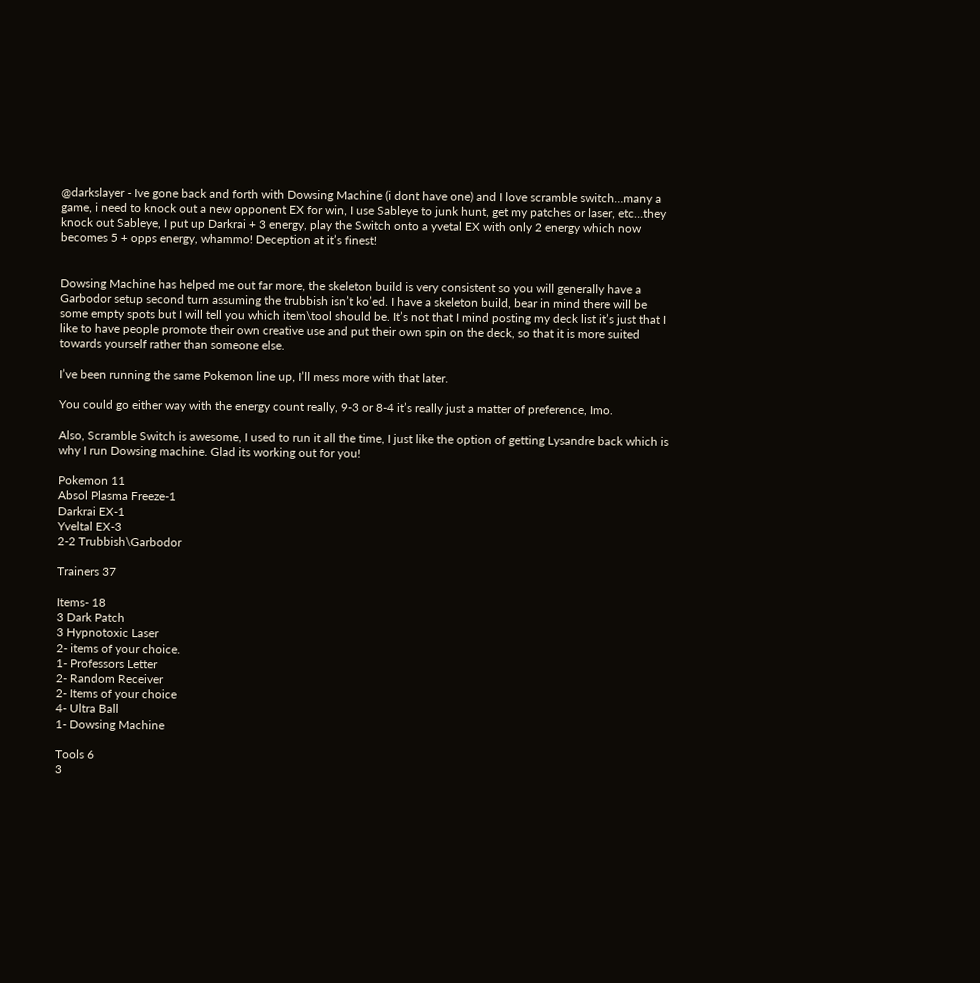@darkslayer - Ive gone back and forth with Dowsing Machine (i dont have one) and I love scramble switch…many a game, i need to knock out a new opponent EX for win, I use Sableye to junk hunt, get my patches or laser, etc…they knock out Sableye, I put up Darkrai + 3 energy, play the Switch onto a yvetal EX with only 2 energy which now becomes 5 + opps energy, whammo! Deception at it’s finest!


Dowsing Machine has helped me out far more, the skeleton build is very consistent so you will generally have a Garbodor setup second turn assuming the trubbish isn’t ko’ed. I have a skeleton build, bear in mind there will be some empty spots but I will tell you which item\tool should be. It’s not that I mind posting my deck list it’s just that I like to have people promote their own creative use and put their own spin on the deck, so that it is more suited towards yourself rather than someone else.

I’ve been running the same Pokemon line up, I’ll mess more with that later.

You could go either way with the energy count really, 9-3 or 8-4 it’s really just a matter of preference, Imo.

Also, Scramble Switch is awesome, I used to run it all the time, I just like the option of getting Lysandre back which is why I run Dowsing machine. Glad its working out for you!

Pokemon 11
Absol Plasma Freeze-1
Darkrai EX-1
Yveltal EX-3
2-2 Trubbish\Garbodor

Trainers 37

Items- 18
3 Dark Patch
3 Hypnotoxic Laser
2- items of your choice.
1- Professors Letter
2- Random Receiver
2- Items of your choice
4- Ultra Ball
1- Dowsing Machine

Tools 6
3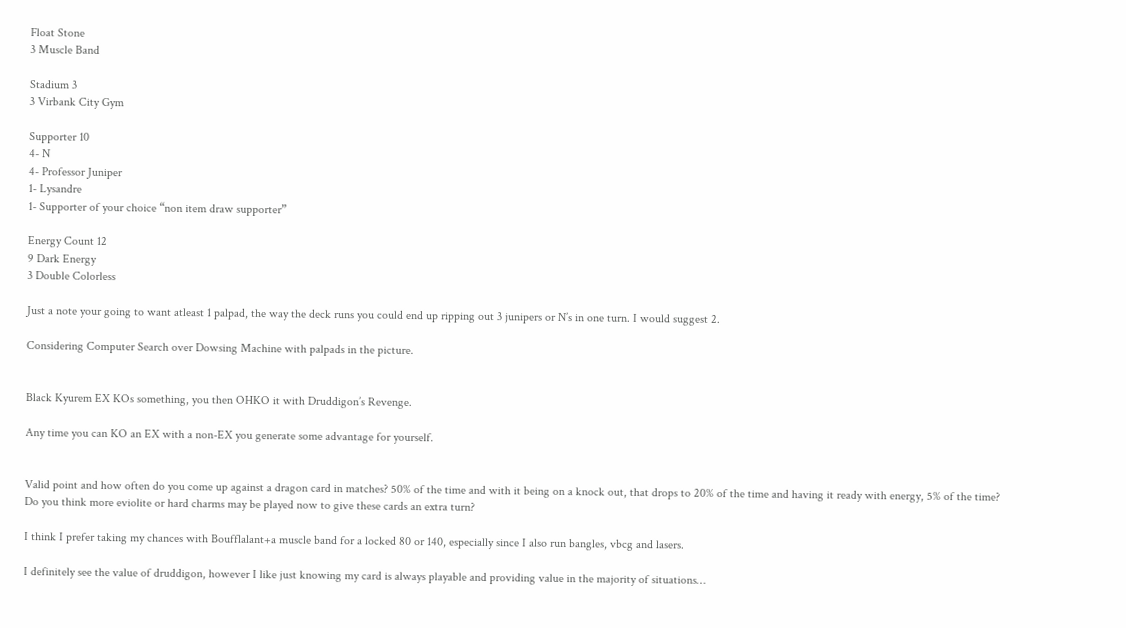Float Stone
3 Muscle Band

Stadium 3
3 Virbank City Gym

Supporter 10
4- N
4- Professor Juniper
1- Lysandre
1- Supporter of your choice “non item draw supporter”

Energy Count 12
9 Dark Energy
3 Double Colorless

Just a note your going to want atleast 1 palpad, the way the deck runs you could end up ripping out 3 junipers or N’s in one turn. I would suggest 2.

Considering Computer Search over Dowsing Machine with palpads in the picture.


Black Kyurem EX KOs something, you then OHKO it with Druddigon’s Revenge.

Any time you can KO an EX with a non-EX you generate some advantage for yourself.


Valid point and how often do you come up against a dragon card in matches? 50% of the time and with it being on a knock out, that drops to 20% of the time and having it ready with energy, 5% of the time? Do you think more eviolite or hard charms may be played now to give these cards an extra turn?

I think I prefer taking my chances with Boufflalant+a muscle band for a locked 80 or 140, especially since I also run bangles, vbcg and lasers.

I definitely see the value of druddigon, however I like just knowing my card is always playable and providing value in the majority of situations…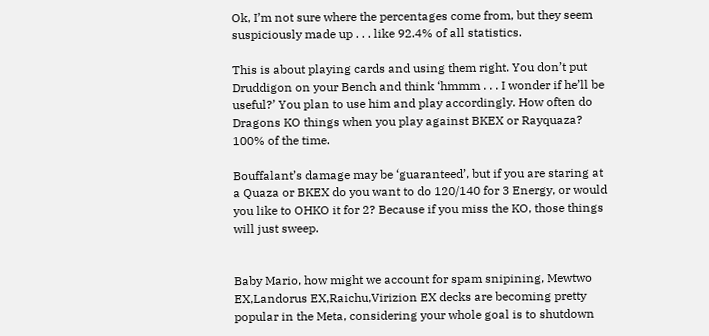Ok, I’m not sure where the percentages come from, but they seem suspiciously made up . . . like 92.4% of all statistics.

This is about playing cards and using them right. You don’t put Druddigon on your Bench and think ‘hmmm . . . I wonder if he’ll be useful?’ You plan to use him and play accordingly. How often do Dragons KO things when you play against BKEX or Rayquaza? 100% of the time.

Bouffalant’s damage may be ‘guaranteed’, but if you are staring at a Quaza or BKEX do you want to do 120/140 for 3 Energy, or would you like to OHKO it for 2? Because if you miss the KO, those things will just sweep.


Baby Mario, how might we account for spam snipining, Mewtwo EX,Landorus EX,Raichu,Virizion EX decks are becoming pretty popular in the Meta, considering your whole goal is to shutdown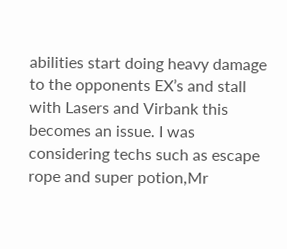abilities start doing heavy damage to the opponents EX’s and stall with Lasers and Virbank this becomes an issue. I was considering techs such as escape rope and super potion,Mr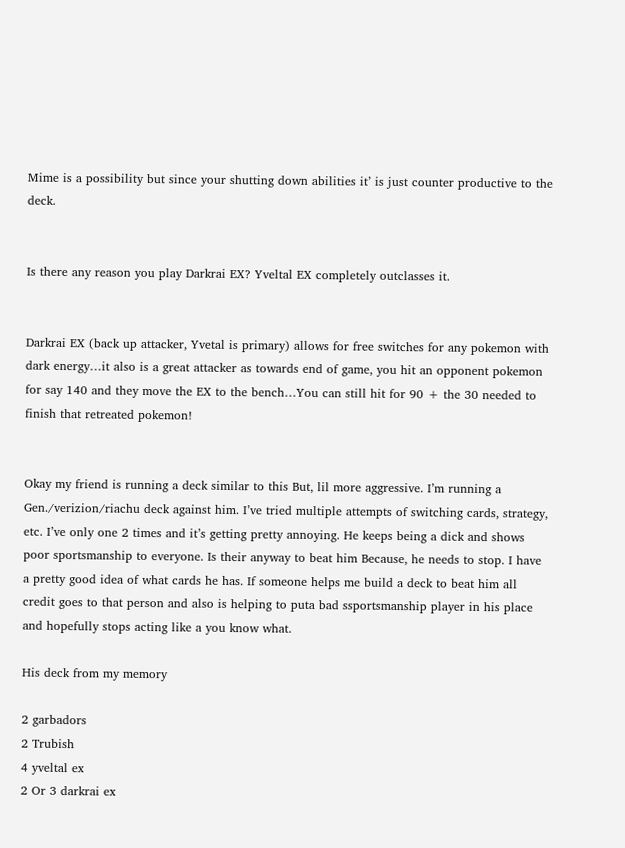Mime is a possibility but since your shutting down abilities it’ is just counter productive to the deck.


Is there any reason you play Darkrai EX? Yveltal EX completely outclasses it.


Darkrai EX (back up attacker, Yvetal is primary) allows for free switches for any pokemon with dark energy…it also is a great attacker as towards end of game, you hit an opponent pokemon for say 140 and they move the EX to the bench…You can still hit for 90 + the 30 needed to finish that retreated pokemon!


Okay my friend is running a deck similar to this But, lil more aggressive. I’m running a Gen./verizion/riachu deck against him. I’ve tried multiple attempts of switching cards, strategy, etc. I’ve only one 2 times and it’s getting pretty annoying. He keeps being a dick and shows poor sportsmanship to everyone. Is their anyway to beat him Because, he needs to stop. I have a pretty good idea of what cards he has. If someone helps me build a deck to beat him all credit goes to that person and also is helping to puta bad ssportsmanship player in his place and hopefully stops acting like a you know what.

His deck from my memory

2 garbadors
2 Trubish
4 yveltal ex
2 Or 3 darkrai ex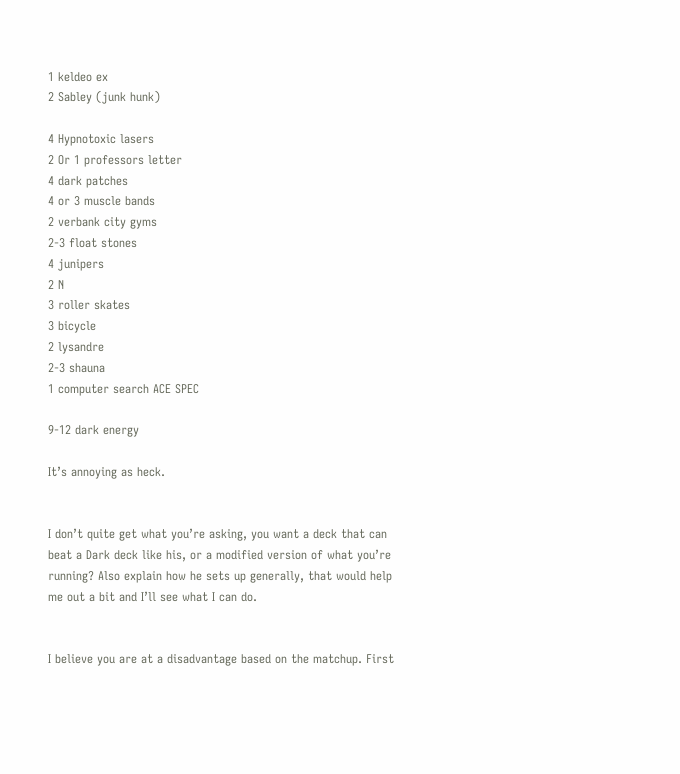1 keldeo ex
2 Sabley (junk hunk)

4 Hypnotoxic lasers
2 Or 1 professors letter
4 dark patches
4 or 3 muscle bands
2 verbank city gyms
2-3 float stones
4 junipers
2 N
3 roller skates
3 bicycle
2 lysandre
2-3 shauna
1 computer search ACE SPEC

9-12 dark energy

It’s annoying as heck.


I don’t quite get what you’re asking, you want a deck that can beat a Dark deck like his, or a modified version of what you’re running? Also explain how he sets up generally, that would help me out a bit and I’ll see what I can do.


I believe you are at a disadvantage based on the matchup. First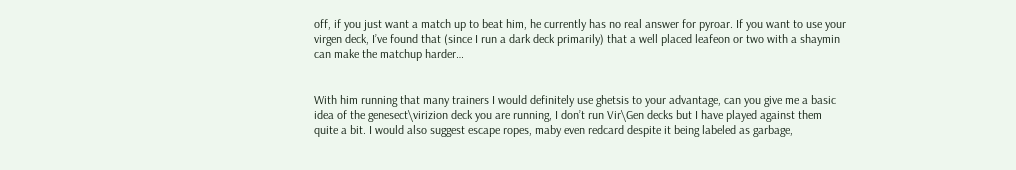off, if you just want a match up to beat him, he currently has no real answer for pyroar. If you want to use your virgen deck, I’ve found that (since I run a dark deck primarily) that a well placed leafeon or two with a shaymin can make the matchup harder…


With him running that many trainers I would definitely use ghetsis to your advantage, can you give me a basic idea of the genesect\virizion deck you are running, I don’t run Vir\Gen decks but I have played against them quite a bit. I would also suggest escape ropes, maby even redcard despite it being labeled as garbage,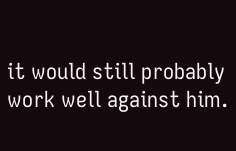it would still probably work well against him.